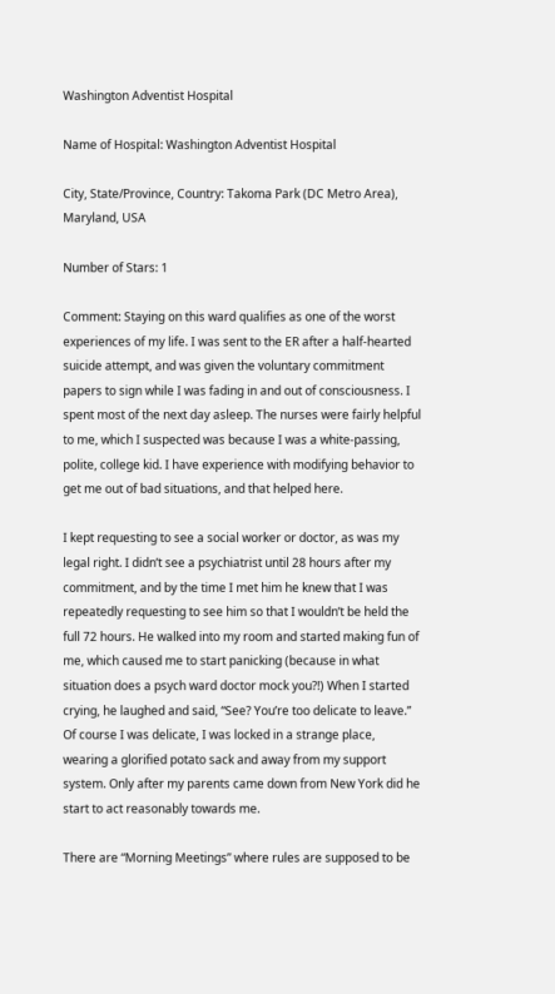Washington Adventist Hospital

Name of Hospital: Washington Adventist Hospital

City, State/Province, Country: Takoma Park (DC Metro Area), Maryland, USA

Number of Stars: 1

Comment: Staying on this ward qualifies as one of the worst experiences of my life. I was sent to the ER after a half-hearted suicide attempt, and was given the voluntary commitment papers to sign while I was fading in and out of consciousness. I spent most of the next day asleep. The nurses were fairly helpful to me, which I suspected was because I was a white-passing, polite, college kid. I have experience with modifying behavior to get me out of bad situations, and that helped here.

I kept requesting to see a social worker or doctor, as was my legal right. I didn’t see a psychiatrist until 28 hours after my commitment, and by the time I met him he knew that I was repeatedly requesting to see him so that I wouldn’t be held the full 72 hours. He walked into my room and started making fun of me, which caused me to start panicking (because in what situation does a psych ward doctor mock you?!) When I started crying, he laughed and said, “See? You’re too delicate to leave.” Of course I was delicate, I was locked in a strange place, wearing a glorified potato sack and away from my support system. Only after my parents came down from New York did he start to act reasonably towards me.

There are “Morning Meetings” where rules are supposed to be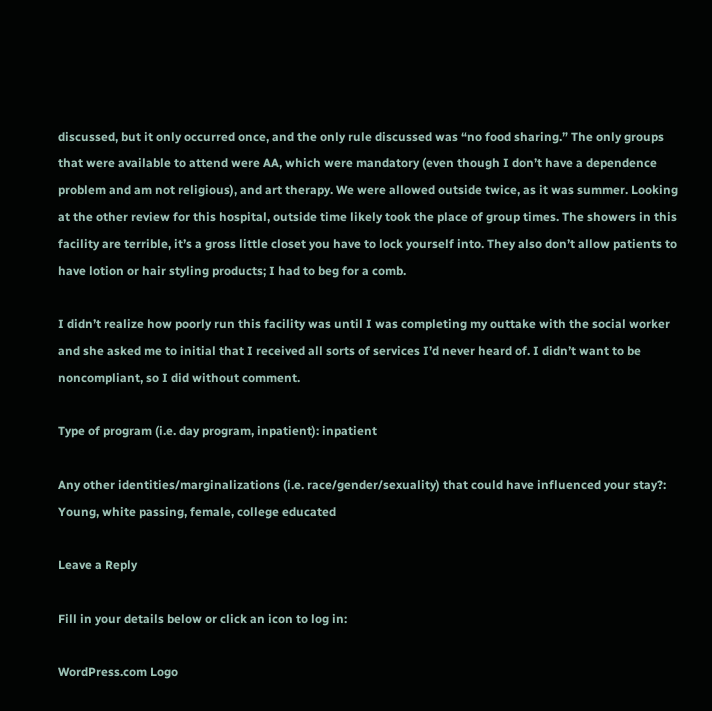discussed, but it only occurred once, and the only rule discussed was “no food sharing.” The only groups that were available to attend were AA, which were mandatory (even though I don’t have a dependence problem and am not religious), and art therapy. We were allowed outside twice, as it was summer. Looking at the other review for this hospital, outside time likely took the place of group times. The showers in this facility are terrible, it’s a gross little closet you have to lock yourself into. They also don’t allow patients to have lotion or hair styling products; I had to beg for a comb.

I didn’t realize how poorly run this facility was until I was completing my outtake with the social worker and she asked me to initial that I received all sorts of services I’d never heard of. I didn’t want to be noncompliant, so I did without comment.

Type of program (i.e. day program, inpatient): inpatient

Any other identities/marginalizations (i.e. race/gender/sexuality) that could have influenced your stay?: Young, white passing, female, college educated

Leave a Reply

Fill in your details below or click an icon to log in:

WordPress.com Logo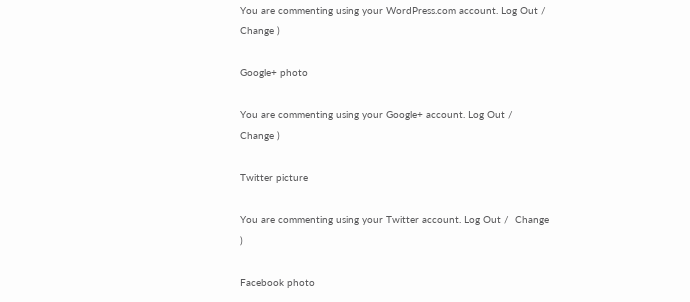You are commenting using your WordPress.com account. Log Out /  Change )

Google+ photo

You are commenting using your Google+ account. Log Out /  Change )

Twitter picture

You are commenting using your Twitter account. Log Out /  Change )

Facebook photo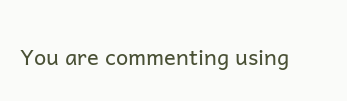You are commenting using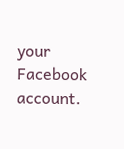your Facebook account.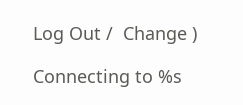Log Out /  Change )

Connecting to %s